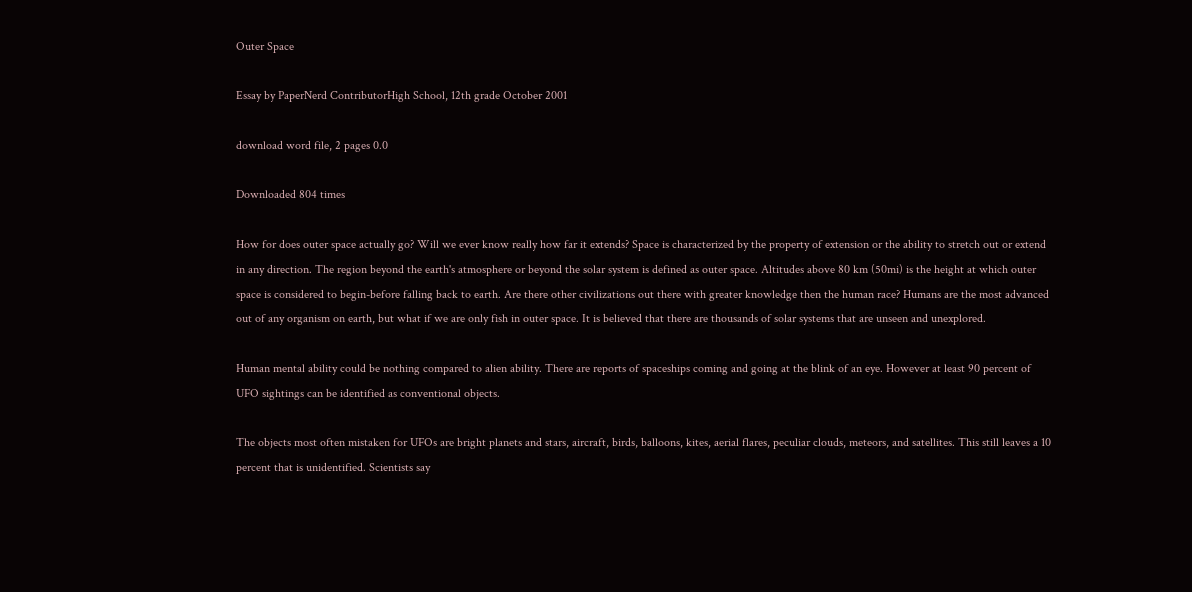Outer Space

Essay by PaperNerd ContributorHigh School, 12th grade October 2001

download word file, 2 pages 0.0

Downloaded 804 times

How for does outer space actually go? Will we ever know really how far it extends? Space is characterized by the property of extension or the ability to stretch out or extend in any direction. The region beyond the earth's atmosphere or beyond the solar system is defined as outer space. Altitudes above 80 km (50mi) is the height at which outer space is considered to begin-before falling back to earth. Are there other civilizations out there with greater knowledge then the human race? Humans are the most advanced out of any organism on earth, but what if we are only fish in outer space. It is believed that there are thousands of solar systems that are unseen and unexplored.

Human mental ability could be nothing compared to alien ability. There are reports of spaceships coming and going at the blink of an eye. However at least 90 percent of UFO sightings can be identified as conventional objects.

The objects most often mistaken for UFOs are bright planets and stars, aircraft, birds, balloons, kites, aerial flares, peculiar clouds, meteors, and satellites. This still leaves a 10 percent that is unidentified. Scientists say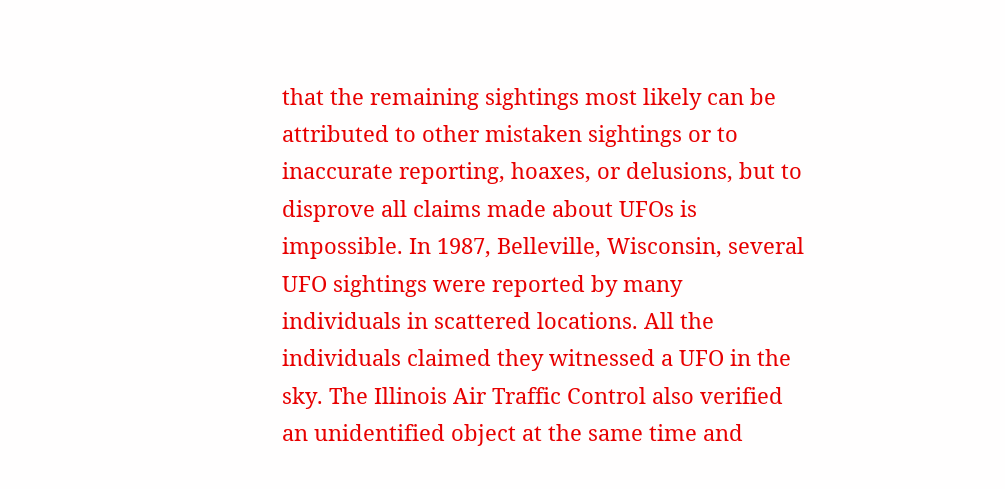that the remaining sightings most likely can be attributed to other mistaken sightings or to inaccurate reporting, hoaxes, or delusions, but to disprove all claims made about UFOs is impossible. In 1987, Belleville, Wisconsin, several UFO sightings were reported by many individuals in scattered locations. All the individuals claimed they witnessed a UFO in the sky. The Illinois Air Traffic Control also verified an unidentified object at the same time and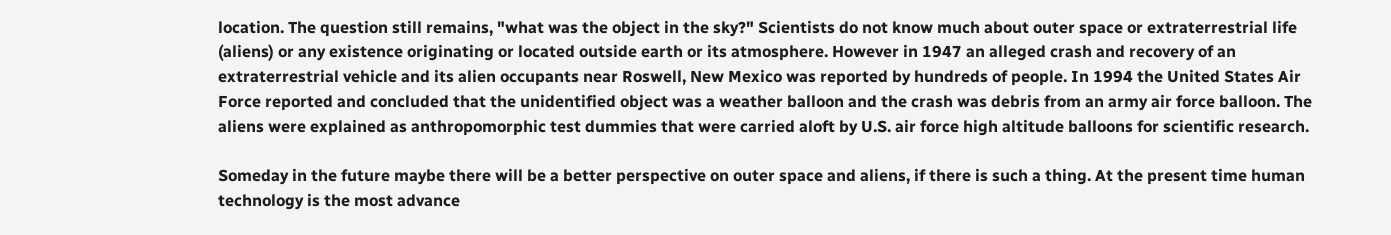location. The question still remains, "what was the object in the sky?" Scientists do not know much about outer space or extraterrestrial life (aliens) or any existence originating or located outside earth or its atmosphere. However in 1947 an alleged crash and recovery of an extraterrestrial vehicle and its alien occupants near Roswell, New Mexico was reported by hundreds of people. In 1994 the United States Air Force reported and concluded that the unidentified object was a weather balloon and the crash was debris from an army air force balloon. The aliens were explained as anthropomorphic test dummies that were carried aloft by U.S. air force high altitude balloons for scientific research.

Someday in the future maybe there will be a better perspective on outer space and aliens, if there is such a thing. At the present time human technology is the most advance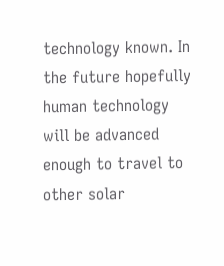technology known. In the future hopefully human technology will be advanced enough to travel to other solar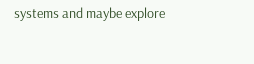systems and maybe explore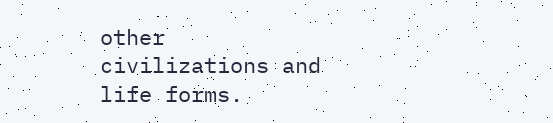other civilizations and life forms.